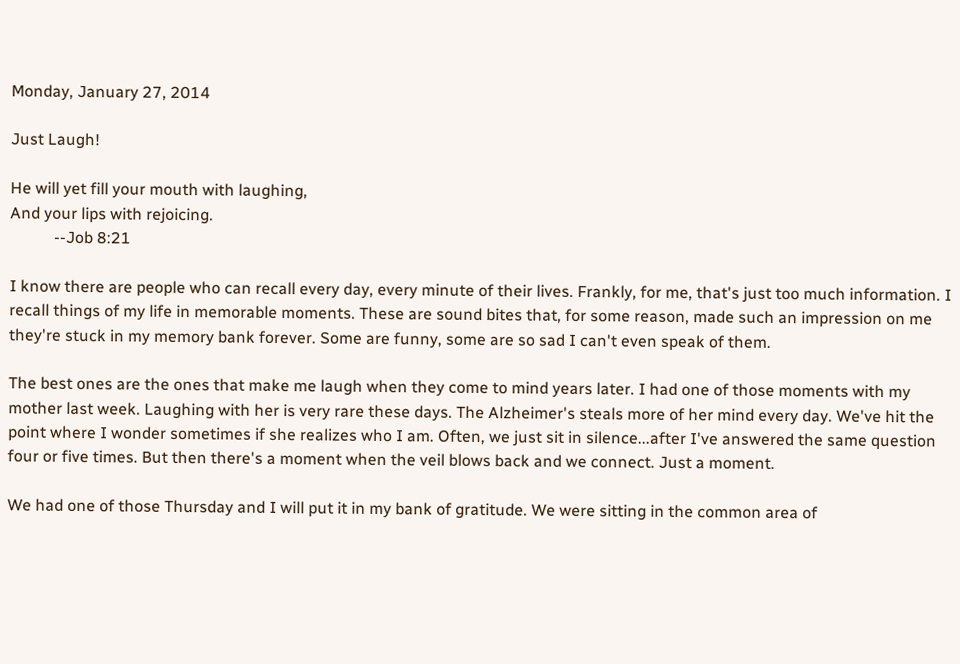Monday, January 27, 2014

Just Laugh!

He will yet fill your mouth with laughing,
And your lips with rejoicing.
           --Job 8:21

I know there are people who can recall every day, every minute of their lives. Frankly, for me, that's just too much information. I recall things of my life in memorable moments. These are sound bites that, for some reason, made such an impression on me they're stuck in my memory bank forever. Some are funny, some are so sad I can't even speak of them.

The best ones are the ones that make me laugh when they come to mind years later. I had one of those moments with my mother last week. Laughing with her is very rare these days. The Alzheimer's steals more of her mind every day. We've hit the point where I wonder sometimes if she realizes who I am. Often, we just sit in silence...after I've answered the same question four or five times. But then there's a moment when the veil blows back and we connect. Just a moment.

We had one of those Thursday and I will put it in my bank of gratitude. We were sitting in the common area of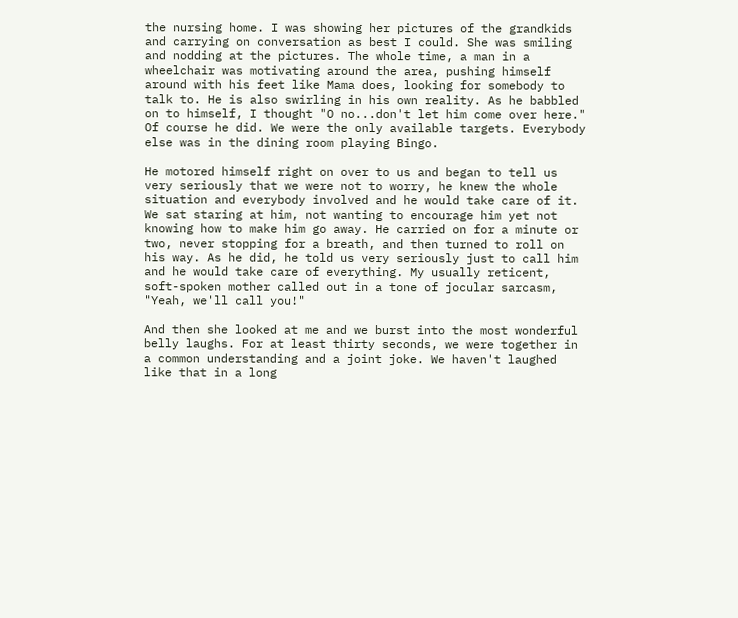the nursing home. I was showing her pictures of the grandkids and carrying on conversation as best I could. She was smiling and nodding at the pictures. The whole time, a man in a wheelchair was motivating around the area, pushing himself around with his feet like Mama does, looking for somebody to talk to. He is also swirling in his own reality. As he babbled on to himself, I thought "O no...don't let him come over here." Of course he did. We were the only available targets. Everybody else was in the dining room playing Bingo.

He motored himself right on over to us and began to tell us very seriously that we were not to worry, he knew the whole situation and everybody involved and he would take care of it. We sat staring at him, not wanting to encourage him yet not knowing how to make him go away. He carried on for a minute or two, never stopping for a breath, and then turned to roll on his way. As he did, he told us very seriously just to call him and he would take care of everything. My usually reticent, soft-spoken mother called out in a tone of jocular sarcasm, "Yeah, we'll call you!"

And then she looked at me and we burst into the most wonderful belly laughs. For at least thirty seconds, we were together in a common understanding and a joint joke. We haven't laughed like that in a long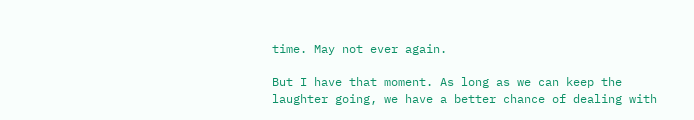time. May not ever again.

But I have that moment. As long as we can keep the laughter going, we have a better chance of dealing with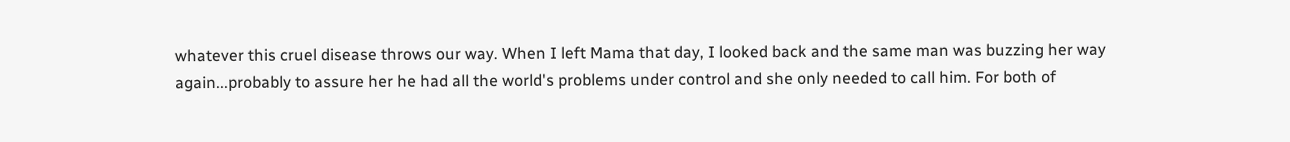whatever this cruel disease throws our way. When I left Mama that day, I looked back and the same man was buzzing her way again...probably to assure her he had all the world's problems under control and she only needed to call him. For both of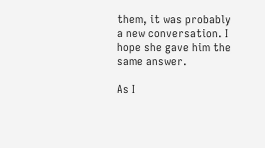them, it was probably a new conversation. I hope she gave him the same answer.

As I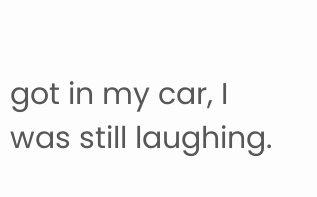got in my car, I was still laughing.